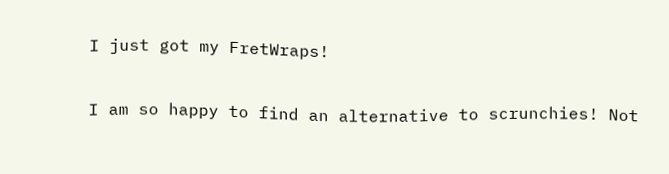I just got my FretWraps!

I am so happy to find an alternative to scrunchies! Not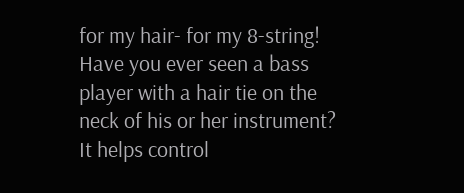for my hair- for my 8-string! Have you ever seen a bass player with a hair tie on the neck of his or her instrument? It helps control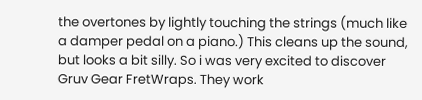the overtones by lightly touching the strings (much like a damper pedal on a piano.) This cleans up the sound, but looks a bit silly. So i was very excited to discover Gruv Gear FretWraps. They work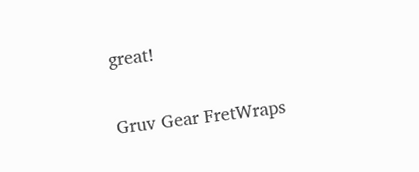great!

Gruv Gear FretWraps